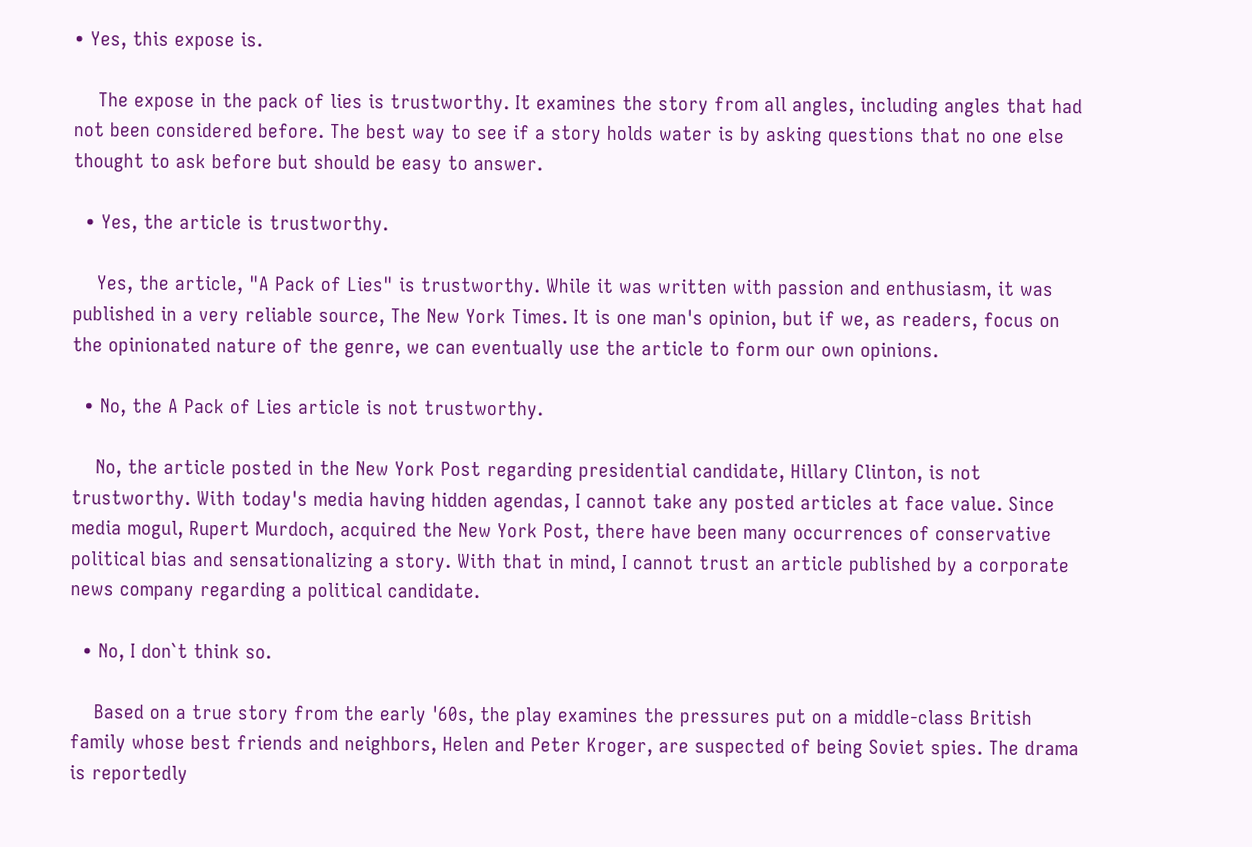• Yes, this expose is.

    The expose in the pack of lies is trustworthy. It examines the story from all angles, including angles that had not been considered before. The best way to see if a story holds water is by asking questions that no one else thought to ask before but should be easy to answer.

  • Yes, the article is trustworthy.

    Yes, the article, "A Pack of Lies" is trustworthy. While it was written with passion and enthusiasm, it was published in a very reliable source, The New York Times. It is one man's opinion, but if we, as readers, focus on the opinionated nature of the genre, we can eventually use the article to form our own opinions.

  • No, the A Pack of Lies article is not trustworthy.

    No, the article posted in the New York Post regarding presidential candidate, Hillary Clinton, is not trustworthy. With today's media having hidden agendas, I cannot take any posted articles at face value. Since media mogul, Rupert Murdoch, acquired the New York Post, there have been many occurrences of conservative political bias and sensationalizing a story. With that in mind, I cannot trust an article published by a corporate news company regarding a political candidate.

  • No, I don`t think so.

    Based on a true story from the early '60s, the play examines the pressures put on a middle-class British family whose best friends and neighbors, Helen and Peter Kroger, are suspected of being Soviet spies. The drama is reportedly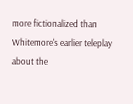more fictionalized than Whitemore's earlier teleplay about the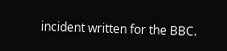incident written for the BBC.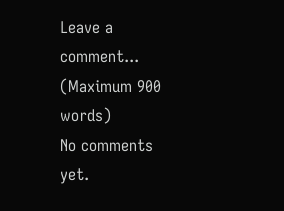Leave a comment...
(Maximum 900 words)
No comments yet.